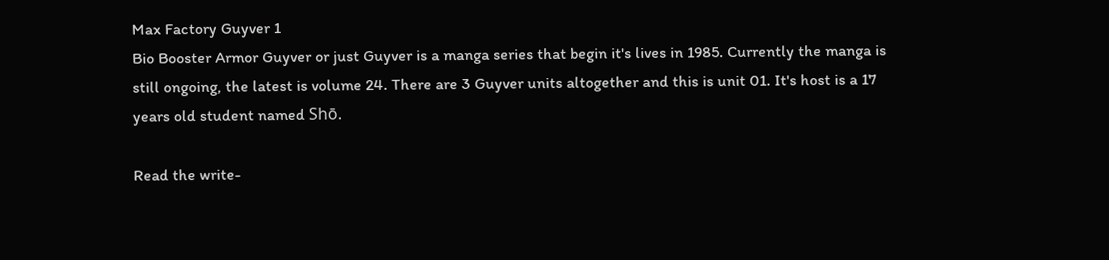Max Factory Guyver 1
Bio Booster Armor Guyver or just Guyver is a manga series that begin it's lives in 1985. Currently the manga is still ongoing, the latest is volume 24. There are 3 Guyver units altogether and this is unit 01. It's host is a 17 years old student named Shō.

Read the write-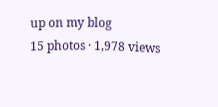up on my blog
15 photos · 1,978 views